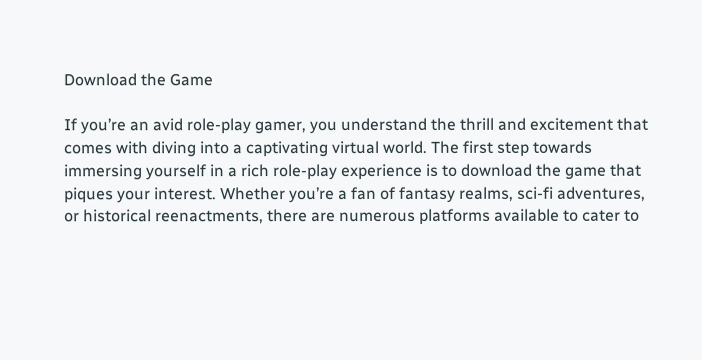Download the Game

If you’re an avid role-play gamer, you understand the thrill and excitement that comes with diving into a captivating virtual world. The first step towards immersing yourself in a rich role-play experience is to download the game that piques your interest. Whether you’re a fan of fantasy realms, sci-fi adventures, or historical reenactments, there are numerous platforms available to cater to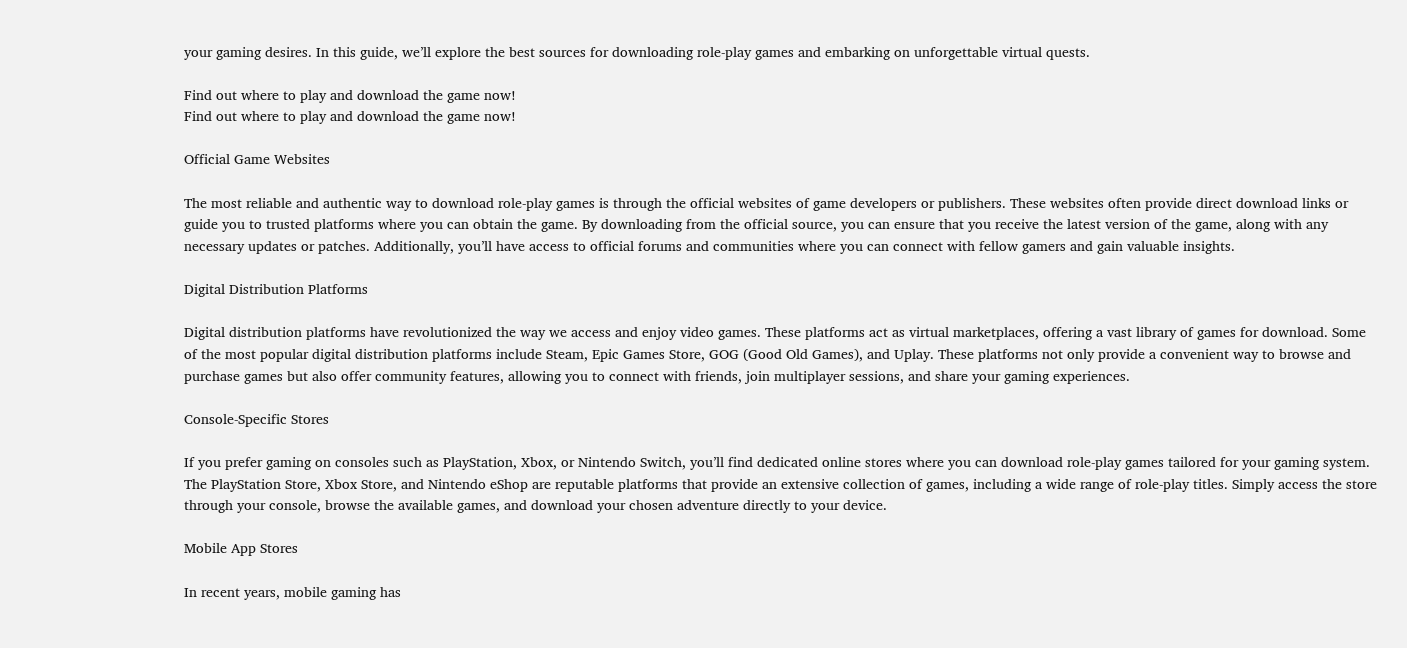your gaming desires. In this guide, we’ll explore the best sources for downloading role-play games and embarking on unforgettable virtual quests.

Find out where to play and download the game now!
Find out where to play and download the game now!

Official Game Websites

The most reliable and authentic way to download role-play games is through the official websites of game developers or publishers. These websites often provide direct download links or guide you to trusted platforms where you can obtain the game. By downloading from the official source, you can ensure that you receive the latest version of the game, along with any necessary updates or patches. Additionally, you’ll have access to official forums and communities where you can connect with fellow gamers and gain valuable insights.

Digital Distribution Platforms

Digital distribution platforms have revolutionized the way we access and enjoy video games. These platforms act as virtual marketplaces, offering a vast library of games for download. Some of the most popular digital distribution platforms include Steam, Epic Games Store, GOG (Good Old Games), and Uplay. These platforms not only provide a convenient way to browse and purchase games but also offer community features, allowing you to connect with friends, join multiplayer sessions, and share your gaming experiences.

Console-Specific Stores

If you prefer gaming on consoles such as PlayStation, Xbox, or Nintendo Switch, you’ll find dedicated online stores where you can download role-play games tailored for your gaming system. The PlayStation Store, Xbox Store, and Nintendo eShop are reputable platforms that provide an extensive collection of games, including a wide range of role-play titles. Simply access the store through your console, browse the available games, and download your chosen adventure directly to your device.

Mobile App Stores

In recent years, mobile gaming has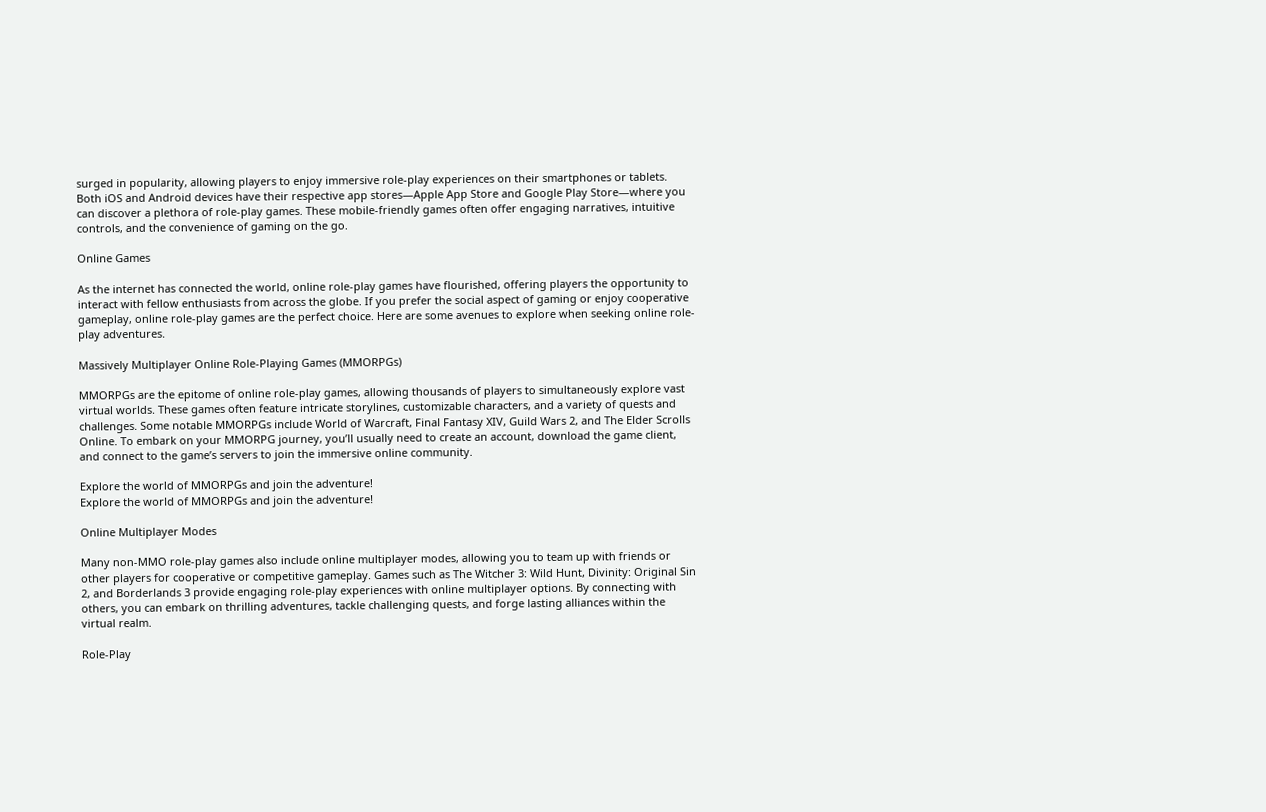surged in popularity, allowing players to enjoy immersive role-play experiences on their smartphones or tablets. Both iOS and Android devices have their respective app stores—Apple App Store and Google Play Store—where you can discover a plethora of role-play games. These mobile-friendly games often offer engaging narratives, intuitive controls, and the convenience of gaming on the go.

Online Games

As the internet has connected the world, online role-play games have flourished, offering players the opportunity to interact with fellow enthusiasts from across the globe. If you prefer the social aspect of gaming or enjoy cooperative gameplay, online role-play games are the perfect choice. Here are some avenues to explore when seeking online role-play adventures.

Massively Multiplayer Online Role-Playing Games (MMORPGs)

MMORPGs are the epitome of online role-play games, allowing thousands of players to simultaneously explore vast virtual worlds. These games often feature intricate storylines, customizable characters, and a variety of quests and challenges. Some notable MMORPGs include World of Warcraft, Final Fantasy XIV, Guild Wars 2, and The Elder Scrolls Online. To embark on your MMORPG journey, you’ll usually need to create an account, download the game client, and connect to the game’s servers to join the immersive online community.

Explore the world of MMORPGs and join the adventure!
Explore the world of MMORPGs and join the adventure!

Online Multiplayer Modes

Many non-MMO role-play games also include online multiplayer modes, allowing you to team up with friends or other players for cooperative or competitive gameplay. Games such as The Witcher 3: Wild Hunt, Divinity: Original Sin 2, and Borderlands 3 provide engaging role-play experiences with online multiplayer options. By connecting with others, you can embark on thrilling adventures, tackle challenging quests, and forge lasting alliances within the virtual realm.

Role-Play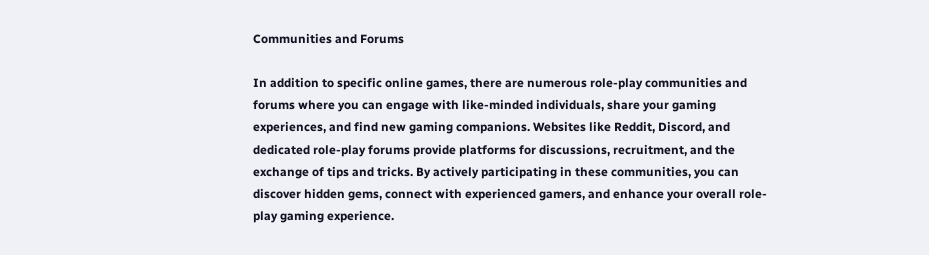Communities and Forums

In addition to specific online games, there are numerous role-play communities and forums where you can engage with like-minded individuals, share your gaming experiences, and find new gaming companions. Websites like Reddit, Discord, and dedicated role-play forums provide platforms for discussions, recruitment, and the exchange of tips and tricks. By actively participating in these communities, you can discover hidden gems, connect with experienced gamers, and enhance your overall role-play gaming experience.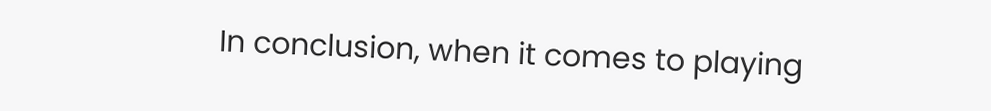In conclusion, when it comes to playing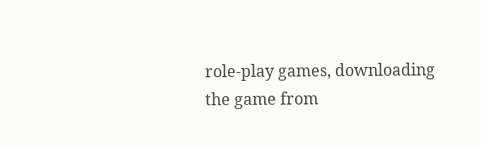role-play games, downloading the game from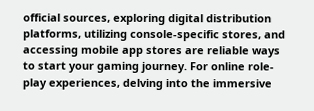official sources, exploring digital distribution platforms, utilizing console-specific stores, and accessing mobile app stores are reliable ways to start your gaming journey. For online role-play experiences, delving into the immersive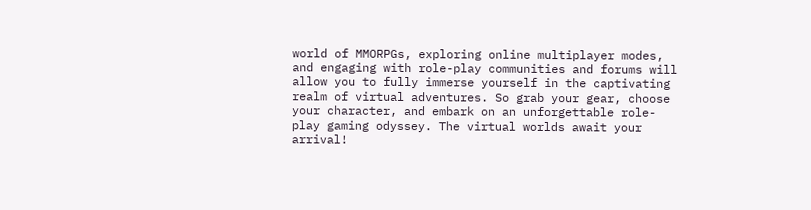world of MMORPGs, exploring online multiplayer modes, and engaging with role-play communities and forums will allow you to fully immerse yourself in the captivating realm of virtual adventures. So grab your gear, choose your character, and embark on an unforgettable role-play gaming odyssey. The virtual worlds await your arrival!